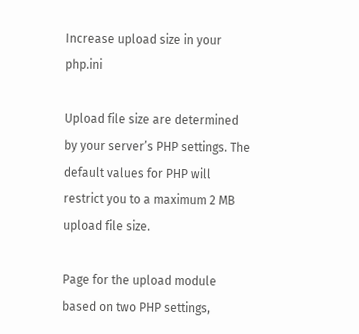Increase upload size in your php.ini

Upload file size are determined by your server’s PHP settings. The default values for PHP will restrict you to a maximum 2 MB upload file size.

Page for the upload module based on two PHP settings,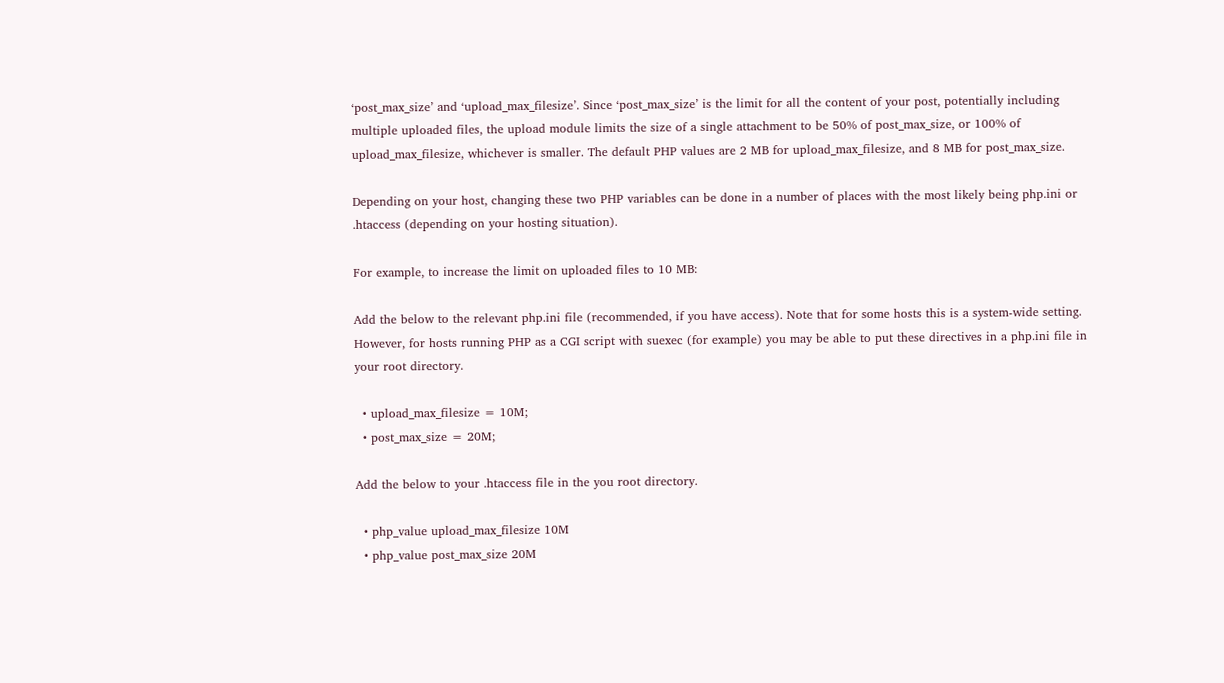‘post_max_size’ and ‘upload_max_filesize’. Since ‘post_max_size’ is the limit for all the content of your post, potentially including multiple uploaded files, the upload module limits the size of a single attachment to be 50% of post_max_size, or 100% of upload_max_filesize, whichever is smaller. The default PHP values are 2 MB for upload_max_filesize, and 8 MB for post_max_size.

Depending on your host, changing these two PHP variables can be done in a number of places with the most likely being php.ini or .htaccess (depending on your hosting situation).

For example, to increase the limit on uploaded files to 10 MB:

Add the below to the relevant php.ini file (recommended, if you have access). Note that for some hosts this is a system-wide setting. However, for hosts running PHP as a CGI script with suexec (for example) you may be able to put these directives in a php.ini file in your root directory.

  • upload_max_filesize = 10M;
  • post_max_size = 20M;

Add the below to your .htaccess file in the you root directory.

  • php_value upload_max_filesize 10M
  • php_value post_max_size 20M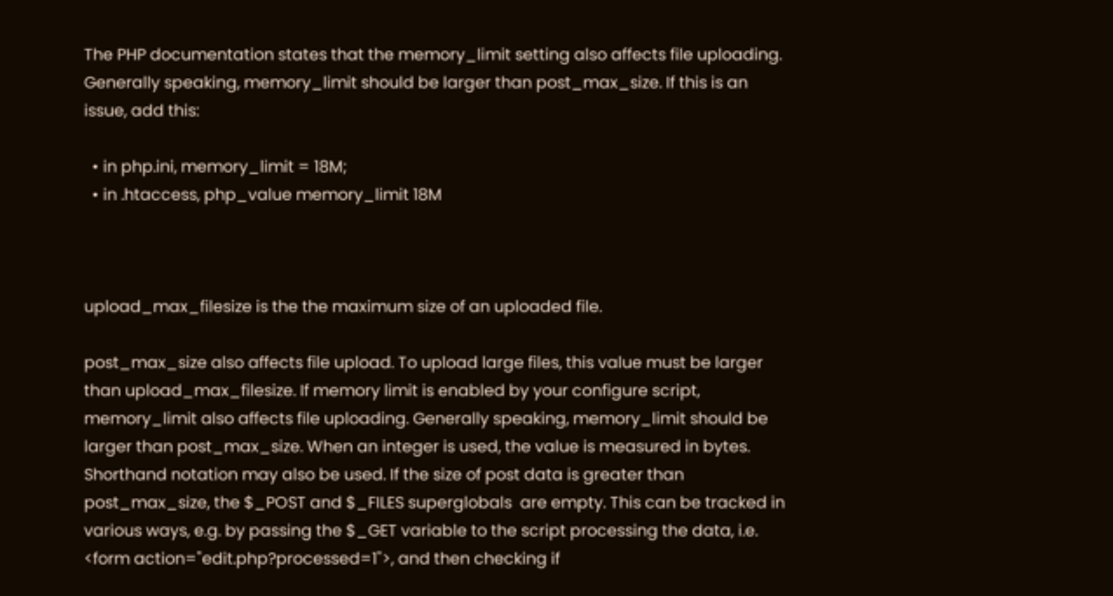The PHP documentation states that the memory_limit setting also affects file uploading. Generally speaking, memory_limit should be larger than post_max_size. If this is an issue, add this:

  • in php.ini, memory_limit = 18M;
  • in .htaccess, php_value memory_limit 18M



upload_max_filesize is the the maximum size of an uploaded file.

post_max_size also affects file upload. To upload large files, this value must be larger than upload_max_filesize. If memory limit is enabled by your configure script, memory_limit also affects file uploading. Generally speaking, memory_limit should be larger than post_max_size. When an integer is used, the value is measured in bytes. Shorthand notation may also be used. If the size of post data is greater than post_max_size, the $_POST and $_FILES superglobals  are empty. This can be tracked in various ways, e.g. by passing the $_GET variable to the script processing the data, i.e. <form action="edit.php?processed=1">, and then checking if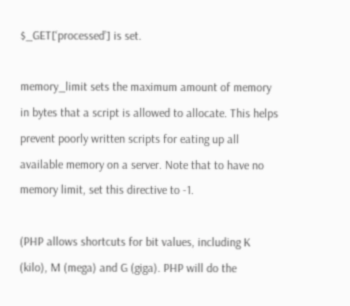$_GET[‘processed’] is set.

memory_limit sets the maximum amount of memory in bytes that a script is allowed to allocate. This helps prevent poorly written scripts for eating up all available memory on a server. Note that to have no memory limit, set this directive to -1.

(PHP allows shortcuts for bit values, including K (kilo), M (mega) and G (giga). PHP will do the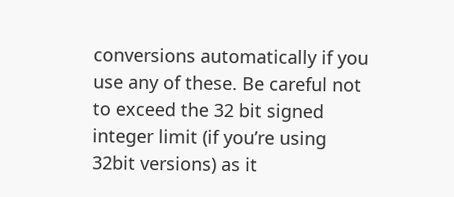conversions automatically if you use any of these. Be careful not to exceed the 32 bit signed integer limit (if you’re using 32bit versions) as it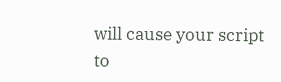will cause your script to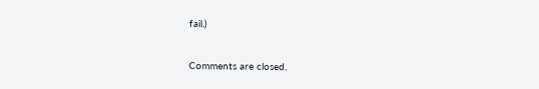fail.)

Comments are closed.